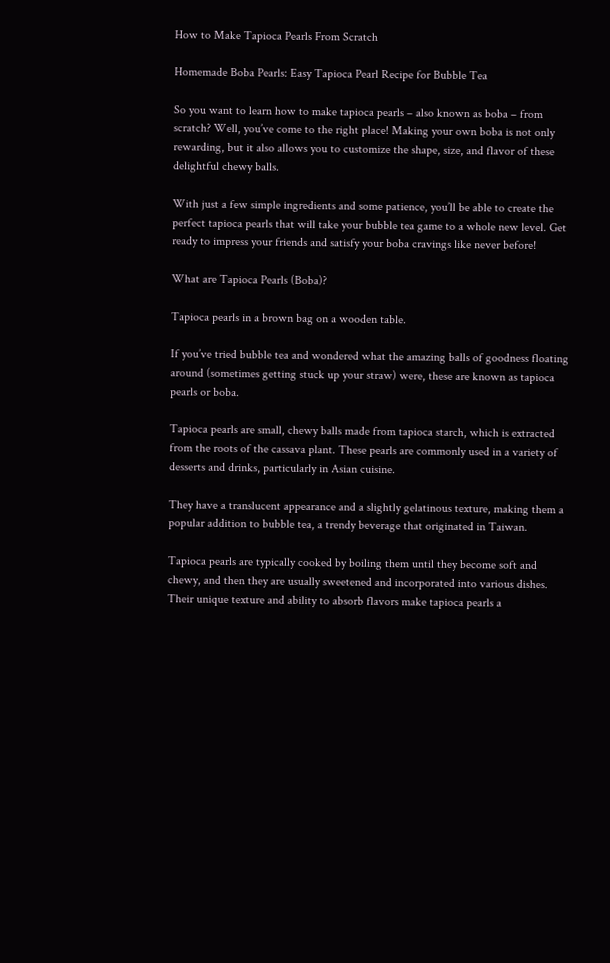How to Make Tapioca Pearls From Scratch

Homemade Boba Pearls: Easy Tapioca Pearl Recipe for Bubble Tea

So you want to learn how to make tapioca pearls – also known as boba – from scratch? Well, you’ve come to the right place! Making your own boba is not only rewarding, but it also allows you to customize the shape, size, and flavor of these delightful chewy balls.

With just a few simple ingredients and some patience, you’ll be able to create the perfect tapioca pearls that will take your bubble tea game to a whole new level. Get ready to impress your friends and satisfy your boba cravings like never before!

What are Tapioca Pearls (Boba)?

Tapioca pearls in a brown bag on a wooden table.

If you’ve tried bubble tea and wondered what the amazing balls of goodness floating around (sometimes getting stuck up your straw) were, these are known as tapioca pearls or boba.

Tapioca pearls are small, chewy balls made from tapioca starch, which is extracted from the roots of the cassava plant. These pearls are commonly used in a variety of desserts and drinks, particularly in Asian cuisine.

They have a translucent appearance and a slightly gelatinous texture, making them a popular addition to bubble tea, a trendy beverage that originated in Taiwan.

Tapioca pearls are typically cooked by boiling them until they become soft and chewy, and then they are usually sweetened and incorporated into various dishes. Their unique texture and ability to absorb flavors make tapioca pearls a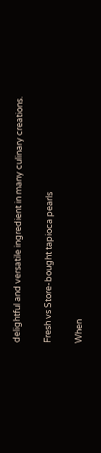delightful and versatile ingredient in many culinary creations.

Fresh vs Store-bought tapioca pearls

When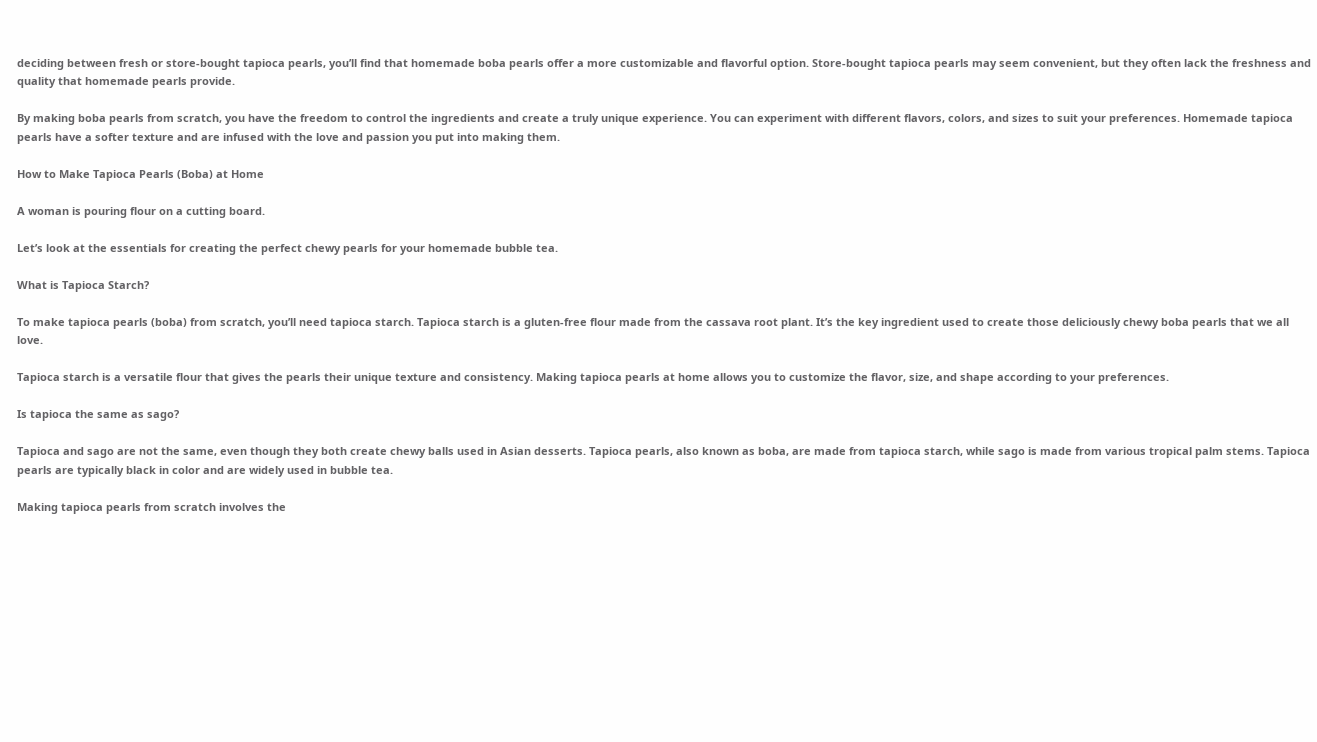deciding between fresh or store-bought tapioca pearls, you’ll find that homemade boba pearls offer a more customizable and flavorful option. Store-bought tapioca pearls may seem convenient, but they often lack the freshness and quality that homemade pearls provide.

By making boba pearls from scratch, you have the freedom to control the ingredients and create a truly unique experience. You can experiment with different flavors, colors, and sizes to suit your preferences. Homemade tapioca pearls have a softer texture and are infused with the love and passion you put into making them.

How to Make Tapioca Pearls (Boba) at Home

A woman is pouring flour on a cutting board.

Let’s look at the essentials for creating the perfect chewy pearls for your homemade bubble tea.

What is Tapioca Starch?

To make tapioca pearls (boba) from scratch, you’ll need tapioca starch. Tapioca starch is a gluten-free flour made from the cassava root plant. It’s the key ingredient used to create those deliciously chewy boba pearls that we all love.

Tapioca starch is a versatile flour that gives the pearls their unique texture and consistency. Making tapioca pearls at home allows you to customize the flavor, size, and shape according to your preferences.

Is tapioca the same as sago?

Tapioca and sago are not the same, even though they both create chewy balls used in Asian desserts. Tapioca pearls, also known as boba, are made from tapioca starch, while sago is made from various tropical palm stems. Tapioca pearls are typically black in color and are widely used in bubble tea.

Making tapioca pearls from scratch involves the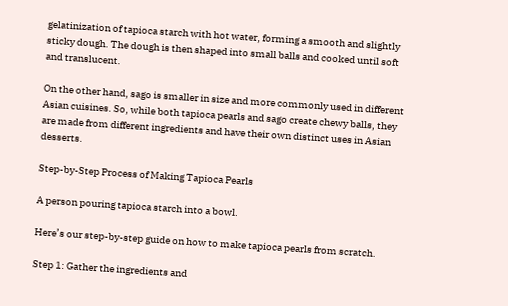gelatinization of tapioca starch with hot water, forming a smooth and slightly sticky dough. The dough is then shaped into small balls and cooked until soft and translucent.

On the other hand, sago is smaller in size and more commonly used in different Asian cuisines. So, while both tapioca pearls and sago create chewy balls, they are made from different ingredients and have their own distinct uses in Asian desserts.

Step-by-Step Process of Making Tapioca Pearls

A person pouring tapioca starch into a bowl.

Here’s our step-by-step guide on how to make tapioca pearls from scratch.

Step 1: Gather the ingredients and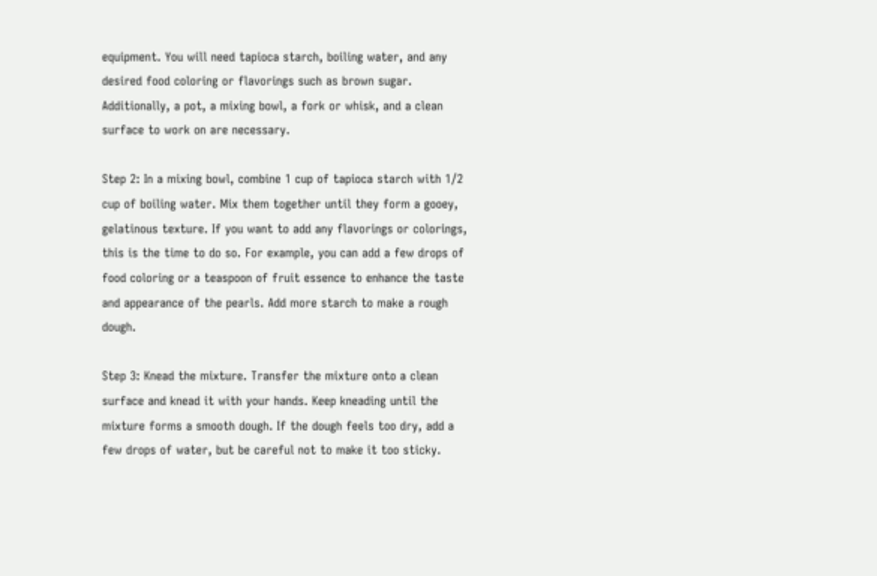equipment. You will need tapioca starch, boiling water, and any desired food coloring or flavorings such as brown sugar. Additionally, a pot, a mixing bowl, a fork or whisk, and a clean surface to work on are necessary.

Step 2: In a mixing bowl, combine 1 cup of tapioca starch with 1/2 cup of boiling water. Mix them together until they form a gooey, gelatinous texture. If you want to add any flavorings or colorings, this is the time to do so. For example, you can add a few drops of food coloring or a teaspoon of fruit essence to enhance the taste and appearance of the pearls. Add more starch to make a rough dough.

Step 3: Knead the mixture. Transfer the mixture onto a clean surface and knead it with your hands. Keep kneading until the mixture forms a smooth dough. If the dough feels too dry, add a few drops of water, but be careful not to make it too sticky.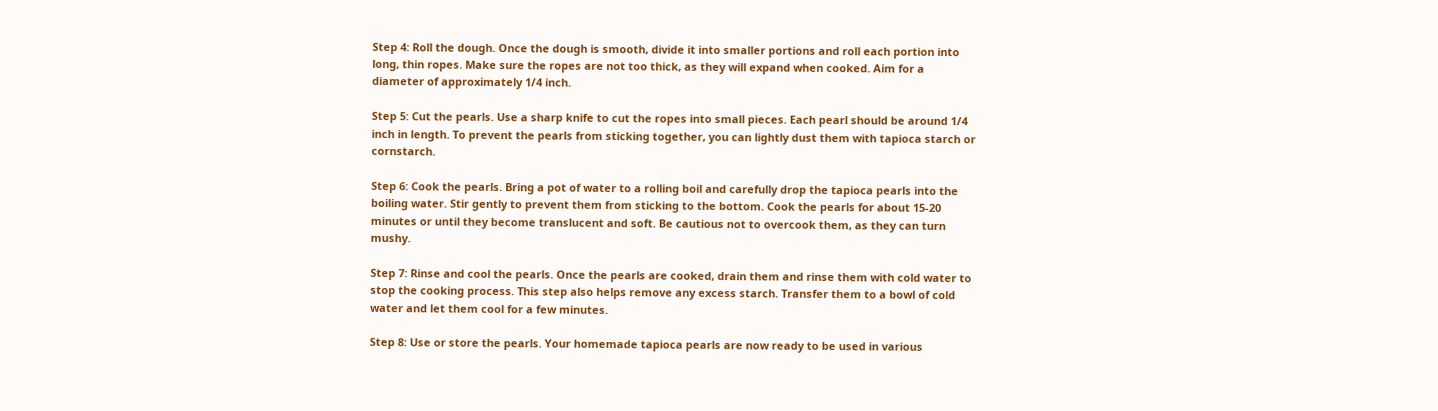Step 4: Roll the dough. Once the dough is smooth, divide it into smaller portions and roll each portion into long, thin ropes. Make sure the ropes are not too thick, as they will expand when cooked. Aim for a diameter of approximately 1/4 inch.

Step 5: Cut the pearls. Use a sharp knife to cut the ropes into small pieces. Each pearl should be around 1/4 inch in length. To prevent the pearls from sticking together, you can lightly dust them with tapioca starch or cornstarch.

Step 6: Cook the pearls. Bring a pot of water to a rolling boil and carefully drop the tapioca pearls into the boiling water. Stir gently to prevent them from sticking to the bottom. Cook the pearls for about 15-20 minutes or until they become translucent and soft. Be cautious not to overcook them, as they can turn mushy.

Step 7: Rinse and cool the pearls. Once the pearls are cooked, drain them and rinse them with cold water to stop the cooking process. This step also helps remove any excess starch. Transfer them to a bowl of cold water and let them cool for a few minutes.

Step 8: Use or store the pearls. Your homemade tapioca pearls are now ready to be used in various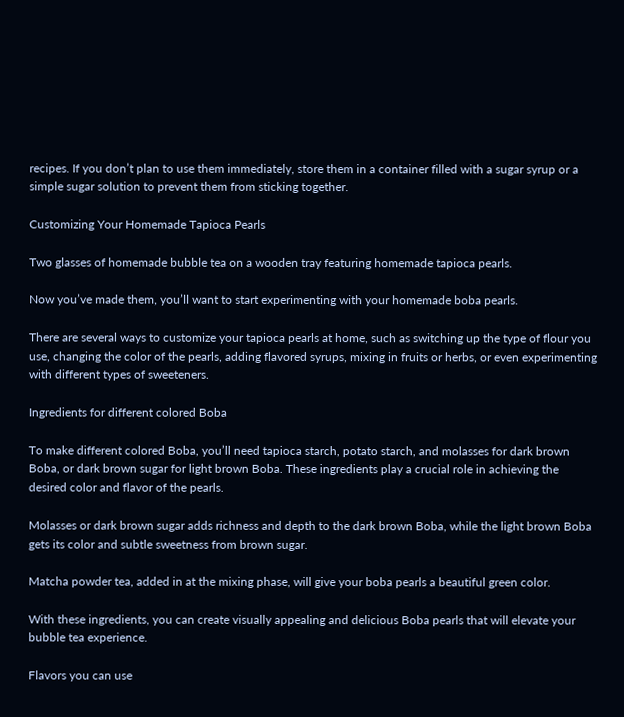recipes. If you don’t plan to use them immediately, store them in a container filled with a sugar syrup or a simple sugar solution to prevent them from sticking together.

Customizing Your Homemade Tapioca Pearls

Two glasses of homemade bubble tea on a wooden tray featuring homemade tapioca pearls.

Now you’ve made them, you’ll want to start experimenting with your homemade boba pearls.

There are several ways to customize your tapioca pearls at home, such as switching up the type of flour you use, changing the color of the pearls, adding flavored syrups, mixing in fruits or herbs, or even experimenting with different types of sweeteners.

Ingredients for different colored Boba

To make different colored Boba, you’ll need tapioca starch, potato starch, and molasses for dark brown Boba, or dark brown sugar for light brown Boba. These ingredients play a crucial role in achieving the desired color and flavor of the pearls.

Molasses or dark brown sugar adds richness and depth to the dark brown Boba, while the light brown Boba gets its color and subtle sweetness from brown sugar.

Matcha powder tea, added in at the mixing phase, will give your boba pearls a beautiful green color.

With these ingredients, you can create visually appealing and delicious Boba pearls that will elevate your bubble tea experience.

Flavors you can use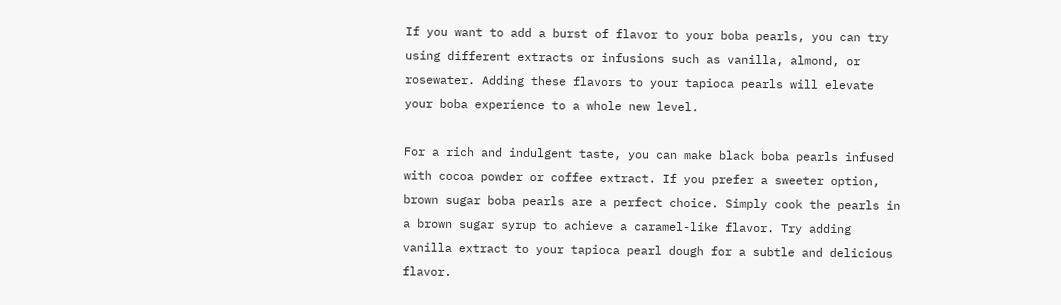If you want to add a burst of flavor to your boba pearls, you can try using different extracts or infusions such as vanilla, almond, or rosewater. Adding these flavors to your tapioca pearls will elevate your boba experience to a whole new level.

For a rich and indulgent taste, you can make black boba pearls infused with cocoa powder or coffee extract. If you prefer a sweeter option, brown sugar boba pearls are a perfect choice. Simply cook the pearls in a brown sugar syrup to achieve a caramel-like flavor. Try adding vanilla extract to your tapioca pearl dough for a subtle and delicious flavor.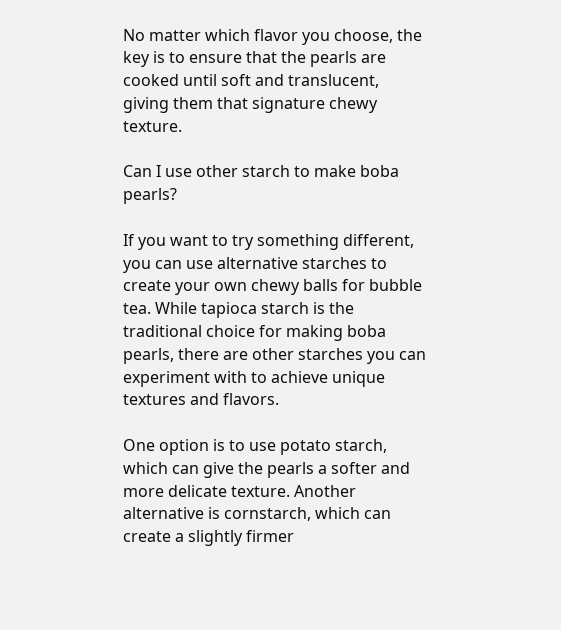No matter which flavor you choose, the key is to ensure that the pearls are cooked until soft and translucent, giving them that signature chewy texture.

Can I use other starch to make boba pearls?

If you want to try something different, you can use alternative starches to create your own chewy balls for bubble tea. While tapioca starch is the traditional choice for making boba pearls, there are other starches you can experiment with to achieve unique textures and flavors.

One option is to use potato starch, which can give the pearls a softer and more delicate texture. Another alternative is cornstarch, which can create a slightly firmer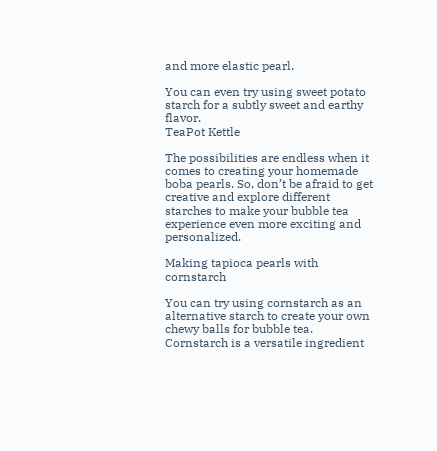and more elastic pearl.

You can even try using sweet potato starch for a subtly sweet and earthy flavor.
TeaPot Kettle

The possibilities are endless when it comes to creating your homemade boba pearls. So, don’t be afraid to get creative and explore different starches to make your bubble tea experience even more exciting and personalized.

Making tapioca pearls with cornstarch

You can try using cornstarch as an alternative starch to create your own chewy balls for bubble tea. Cornstarch is a versatile ingredient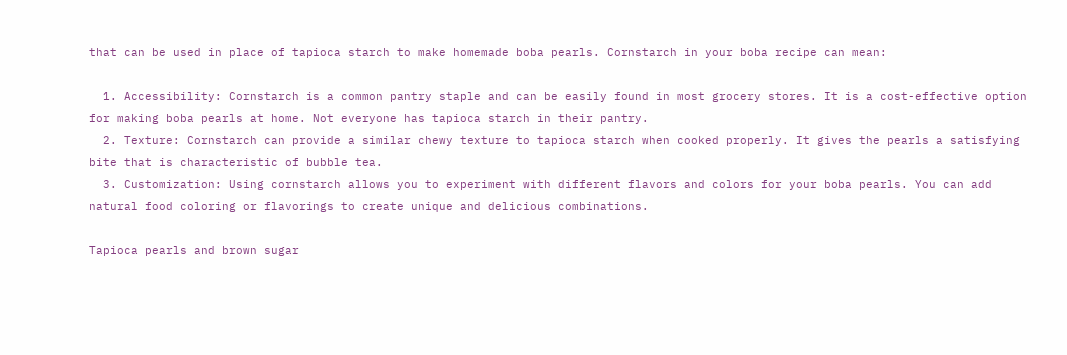that can be used in place of tapioca starch to make homemade boba pearls. Cornstarch in your boba recipe can mean:

  1. Accessibility: Cornstarch is a common pantry staple and can be easily found in most grocery stores. It is a cost-effective option for making boba pearls at home. Not everyone has tapioca starch in their pantry.
  2. Texture: Cornstarch can provide a similar chewy texture to tapioca starch when cooked properly. It gives the pearls a satisfying bite that is characteristic of bubble tea.
  3. Customization: Using cornstarch allows you to experiment with different flavors and colors for your boba pearls. You can add natural food coloring or flavorings to create unique and delicious combinations.

Tapioca pearls and brown sugar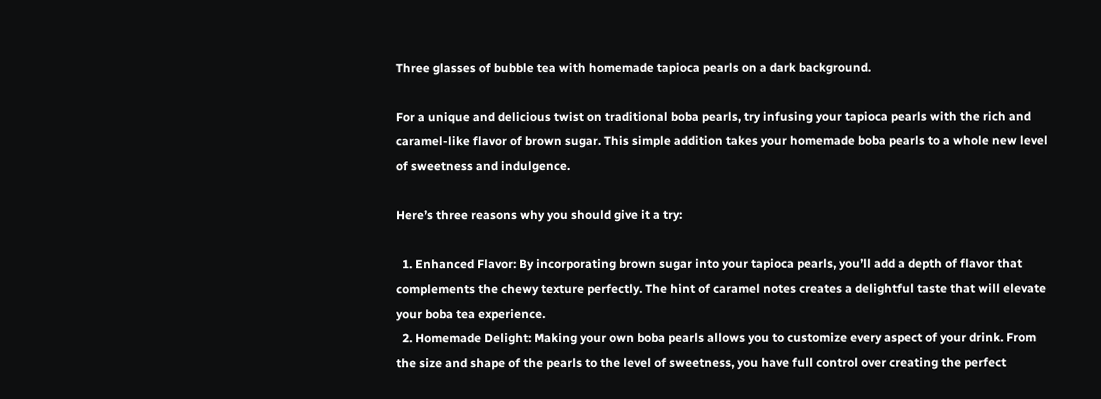Three glasses of bubble tea with homemade tapioca pearls on a dark background.

For a unique and delicious twist on traditional boba pearls, try infusing your tapioca pearls with the rich and caramel-like flavor of brown sugar. This simple addition takes your homemade boba pearls to a whole new level of sweetness and indulgence.

Here’s three reasons why you should give it a try:

  1. Enhanced Flavor: By incorporating brown sugar into your tapioca pearls, you’ll add a depth of flavor that complements the chewy texture perfectly. The hint of caramel notes creates a delightful taste that will elevate your boba tea experience.
  2. Homemade Delight: Making your own boba pearls allows you to customize every aspect of your drink. From the size and shape of the pearls to the level of sweetness, you have full control over creating the perfect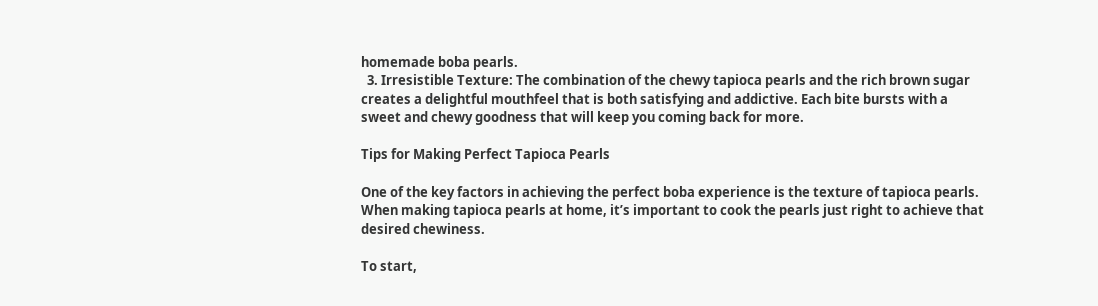homemade boba pearls.
  3. Irresistible Texture: The combination of the chewy tapioca pearls and the rich brown sugar creates a delightful mouthfeel that is both satisfying and addictive. Each bite bursts with a sweet and chewy goodness that will keep you coming back for more.

Tips for Making Perfect Tapioca Pearls

One of the key factors in achieving the perfect boba experience is the texture of tapioca pearls. When making tapioca pearls at home, it’s important to cook the pearls just right to achieve that desired chewiness.

To start,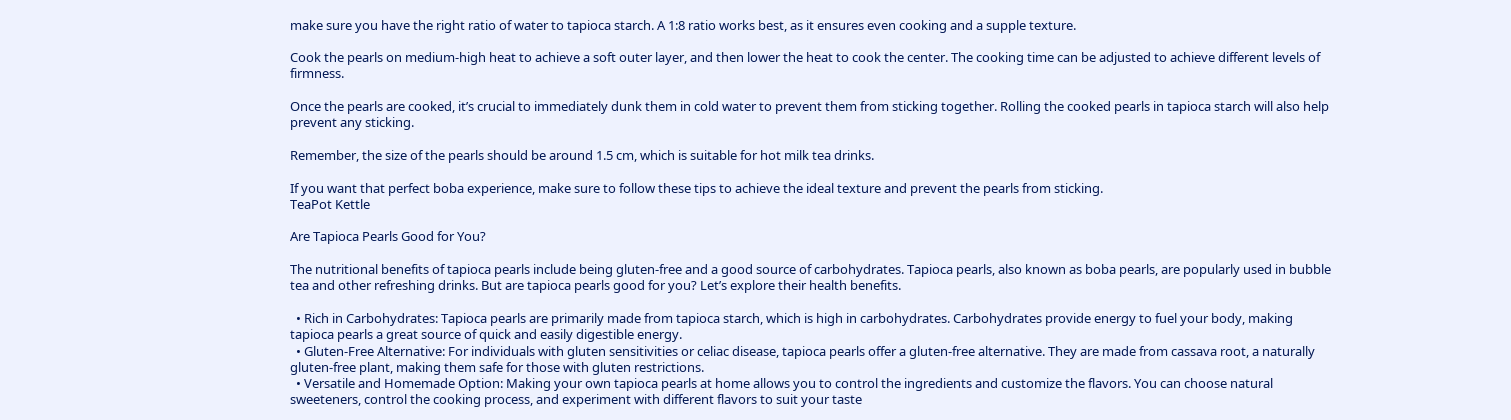make sure you have the right ratio of water to tapioca starch. A 1:8 ratio works best, as it ensures even cooking and a supple texture.

Cook the pearls on medium-high heat to achieve a soft outer layer, and then lower the heat to cook the center. The cooking time can be adjusted to achieve different levels of firmness.

Once the pearls are cooked, it’s crucial to immediately dunk them in cold water to prevent them from sticking together. Rolling the cooked pearls in tapioca starch will also help prevent any sticking.

Remember, the size of the pearls should be around 1.5 cm, which is suitable for hot milk tea drinks.

If you want that perfect boba experience, make sure to follow these tips to achieve the ideal texture and prevent the pearls from sticking.
TeaPot Kettle

Are Tapioca Pearls Good for You?

The nutritional benefits of tapioca pearls include being gluten-free and a good source of carbohydrates. Tapioca pearls, also known as boba pearls, are popularly used in bubble tea and other refreshing drinks. But are tapioca pearls good for you? Let’s explore their health benefits.

  • Rich in Carbohydrates: Tapioca pearls are primarily made from tapioca starch, which is high in carbohydrates. Carbohydrates provide energy to fuel your body, making tapioca pearls a great source of quick and easily digestible energy.
  • Gluten-Free Alternative: For individuals with gluten sensitivities or celiac disease, tapioca pearls offer a gluten-free alternative. They are made from cassava root, a naturally gluten-free plant, making them safe for those with gluten restrictions.
  • Versatile and Homemade Option: Making your own tapioca pearls at home allows you to control the ingredients and customize the flavors. You can choose natural sweeteners, control the cooking process, and experiment with different flavors to suit your taste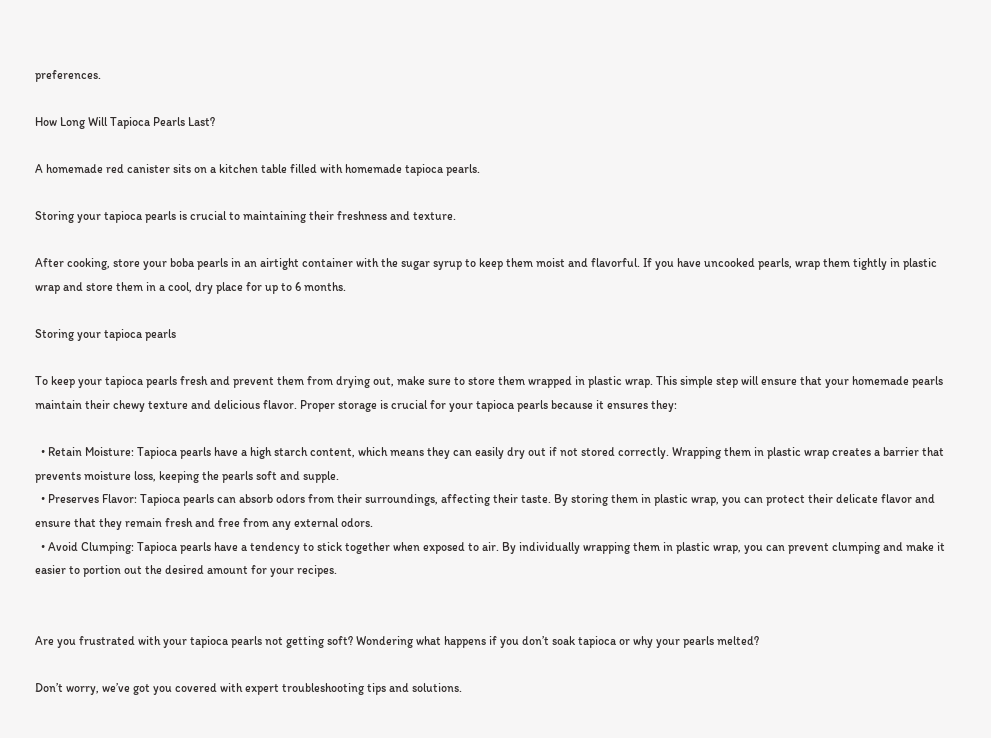preferences.

How Long Will Tapioca Pearls Last?

A homemade red canister sits on a kitchen table filled with homemade tapioca pearls.

Storing your tapioca pearls is crucial to maintaining their freshness and texture.

After cooking, store your boba pearls in an airtight container with the sugar syrup to keep them moist and flavorful. If you have uncooked pearls, wrap them tightly in plastic wrap and store them in a cool, dry place for up to 6 months.

Storing your tapioca pearls

To keep your tapioca pearls fresh and prevent them from drying out, make sure to store them wrapped in plastic wrap. This simple step will ensure that your homemade pearls maintain their chewy texture and delicious flavor. Proper storage is crucial for your tapioca pearls because it ensures they:

  • Retain Moisture: Tapioca pearls have a high starch content, which means they can easily dry out if not stored correctly. Wrapping them in plastic wrap creates a barrier that prevents moisture loss, keeping the pearls soft and supple.
  • Preserves Flavor: Tapioca pearls can absorb odors from their surroundings, affecting their taste. By storing them in plastic wrap, you can protect their delicate flavor and ensure that they remain fresh and free from any external odors.
  • Avoid Clumping: Tapioca pearls have a tendency to stick together when exposed to air. By individually wrapping them in plastic wrap, you can prevent clumping and make it easier to portion out the desired amount for your recipes.


Are you frustrated with your tapioca pearls not getting soft? Wondering what happens if you don’t soak tapioca or why your pearls melted?

Don’t worry, we’ve got you covered with expert troubleshooting tips and solutions.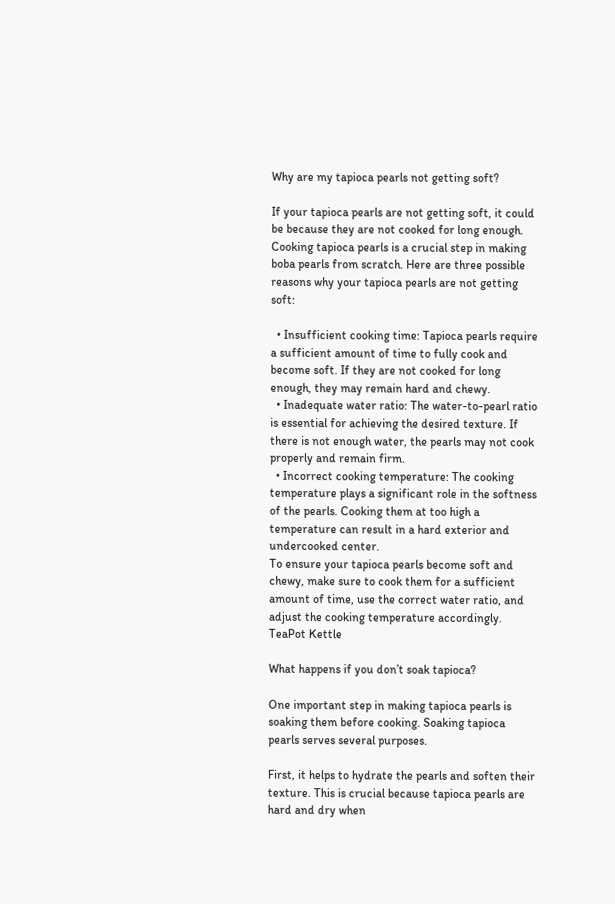Why are my tapioca pearls not getting soft?

If your tapioca pearls are not getting soft, it could be because they are not cooked for long enough. Cooking tapioca pearls is a crucial step in making boba pearls from scratch. Here are three possible reasons why your tapioca pearls are not getting soft:

  • Insufficient cooking time: Tapioca pearls require a sufficient amount of time to fully cook and become soft. If they are not cooked for long enough, they may remain hard and chewy.
  • Inadequate water ratio: The water-to-pearl ratio is essential for achieving the desired texture. If there is not enough water, the pearls may not cook properly and remain firm.
  • Incorrect cooking temperature: The cooking temperature plays a significant role in the softness of the pearls. Cooking them at too high a temperature can result in a hard exterior and undercooked center.
To ensure your tapioca pearls become soft and chewy, make sure to cook them for a sufficient amount of time, use the correct water ratio, and adjust the cooking temperature accordingly.
TeaPot Kettle

What happens if you don’t soak tapioca?

One important step in making tapioca pearls is soaking them before cooking. Soaking tapioca pearls serves several purposes.

First, it helps to hydrate the pearls and soften their texture. This is crucial because tapioca pearls are hard and dry when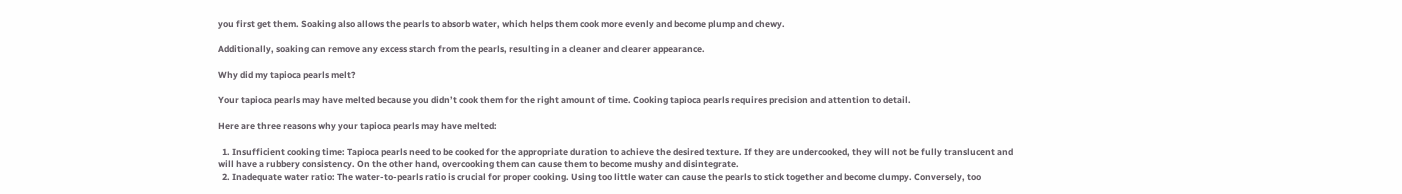you first get them. Soaking also allows the pearls to absorb water, which helps them cook more evenly and become plump and chewy.

Additionally, soaking can remove any excess starch from the pearls, resulting in a cleaner and clearer appearance.

Why did my tapioca pearls melt?

Your tapioca pearls may have melted because you didn’t cook them for the right amount of time. Cooking tapioca pearls requires precision and attention to detail.

Here are three reasons why your tapioca pearls may have melted:

  1. Insufficient cooking time: Tapioca pearls need to be cooked for the appropriate duration to achieve the desired texture. If they are undercooked, they will not be fully translucent and will have a rubbery consistency. On the other hand, overcooking them can cause them to become mushy and disintegrate.
  2. Inadequate water ratio: The water-to-pearls ratio is crucial for proper cooking. Using too little water can cause the pearls to stick together and become clumpy. Conversely, too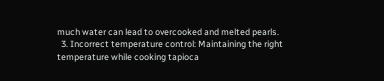much water can lead to overcooked and melted pearls.
  3. Incorrect temperature control: Maintaining the right temperature while cooking tapioca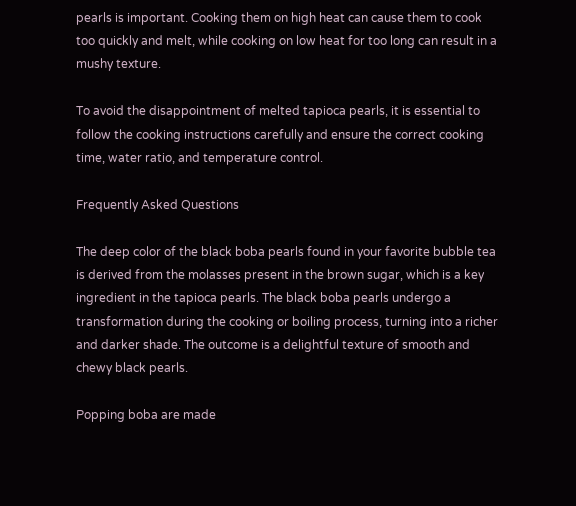pearls is important. Cooking them on high heat can cause them to cook too quickly and melt, while cooking on low heat for too long can result in a mushy texture.

To avoid the disappointment of melted tapioca pearls, it is essential to follow the cooking instructions carefully and ensure the correct cooking time, water ratio, and temperature control.

Frequently Asked Questions

The deep color of the black boba pearls found in your favorite bubble tea is derived from the molasses present in the brown sugar, which is a key ingredient in the tapioca pearls. The black boba pearls undergo a transformation during the cooking or boiling process, turning into a richer and darker shade. The outcome is a delightful texture of smooth and chewy black pearls.

Popping boba are made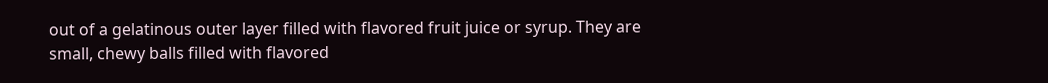out of a gelatinous outer layer filled with flavored fruit juice or syrup. They are small, chewy balls filled with flavored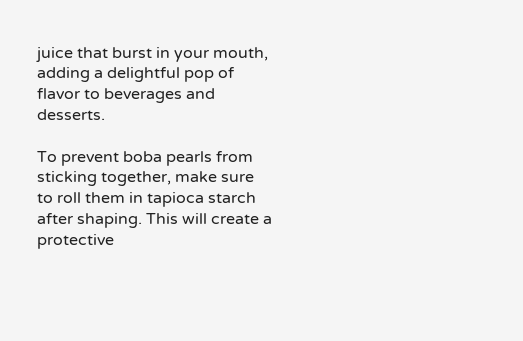juice that burst in your mouth, adding a delightful pop of flavor to beverages and desserts.

To prevent boba pearls from sticking together, make sure to roll them in tapioca starch after shaping. This will create a protective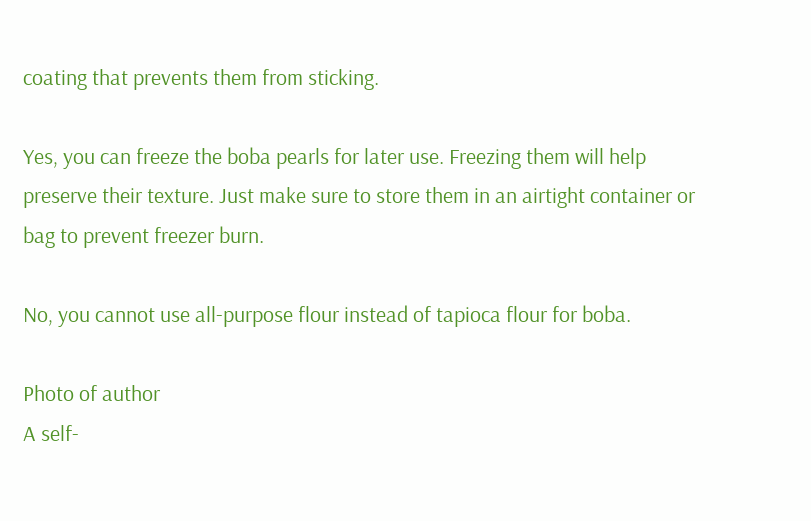coating that prevents them from sticking.

Yes, you can freeze the boba pearls for later use. Freezing them will help preserve their texture. Just make sure to store them in an airtight container or bag to prevent freezer burn.

No, you cannot use all-purpose flour instead of tapioca flour for boba.

Photo of author
A self-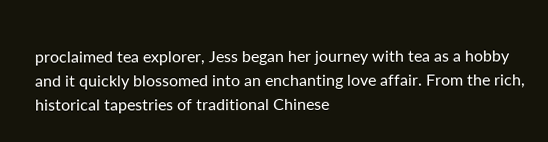proclaimed tea explorer, Jess began her journey with tea as a hobby and it quickly blossomed into an enchanting love affair. From the rich, historical tapestries of traditional Chinese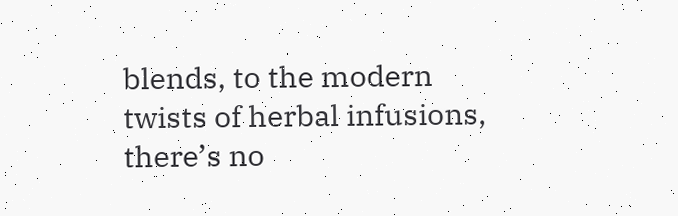blends, to the modern twists of herbal infusions, there’s no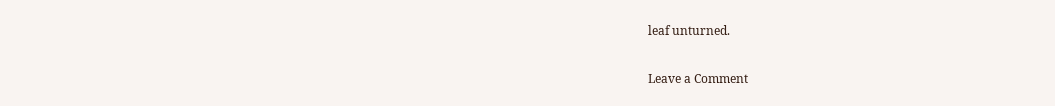leaf unturned.

Leave a Comment